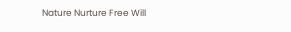Nature Nurture Free Will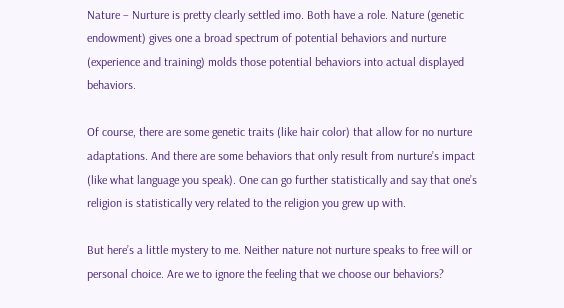Nature – Nurture is pretty clearly settled imo. Both have a role. Nature (genetic endowment) gives one a broad spectrum of potential behaviors and nurture (experience and training) molds those potential behaviors into actual displayed behaviors.

Of course, there are some genetic traits (like hair color) that allow for no nurture adaptations. And there are some behaviors that only result from nurture’s impact (like what language you speak). One can go further statistically and say that one’s religion is statistically very related to the religion you grew up with.

But here’s a little mystery to me. Neither nature not nurture speaks to free will or personal choice. Are we to ignore the feeling that we choose our behaviors?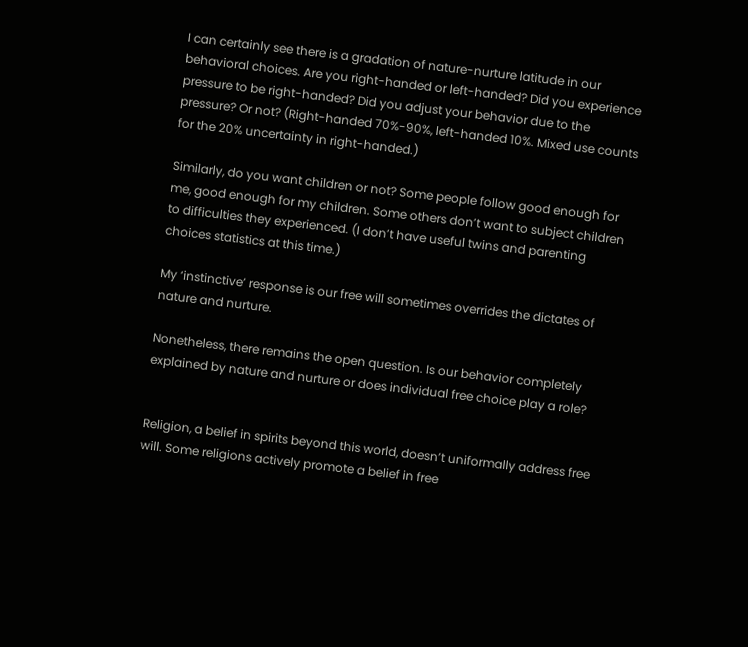I can certainly see there is a gradation of nature-nurture latitude in our behavioral choices. Are you right-handed or left-handed? Did you experience pressure to be right-handed? Did you adjust your behavior due to the pressure? Or not? (Right-handed 70%-90%, left-handed 10%. Mixed use counts for the 20% uncertainty in right-handed.)

Similarly, do you want children or not? Some people follow good enough for me, good enough for my children. Some others don’t want to subject children to difficulties they experienced. (I don’t have useful twins and parenting choices statistics at this time.)

My ‘instinctive’ response is our free will sometimes overrides the dictates of nature and nurture.

Nonetheless, there remains the open question. Is our behavior completely explained by nature and nurture or does individual free choice play a role?


Religion, a belief in spirits beyond this world, doesn’t uniformally address free will. Some religions actively promote a belief in free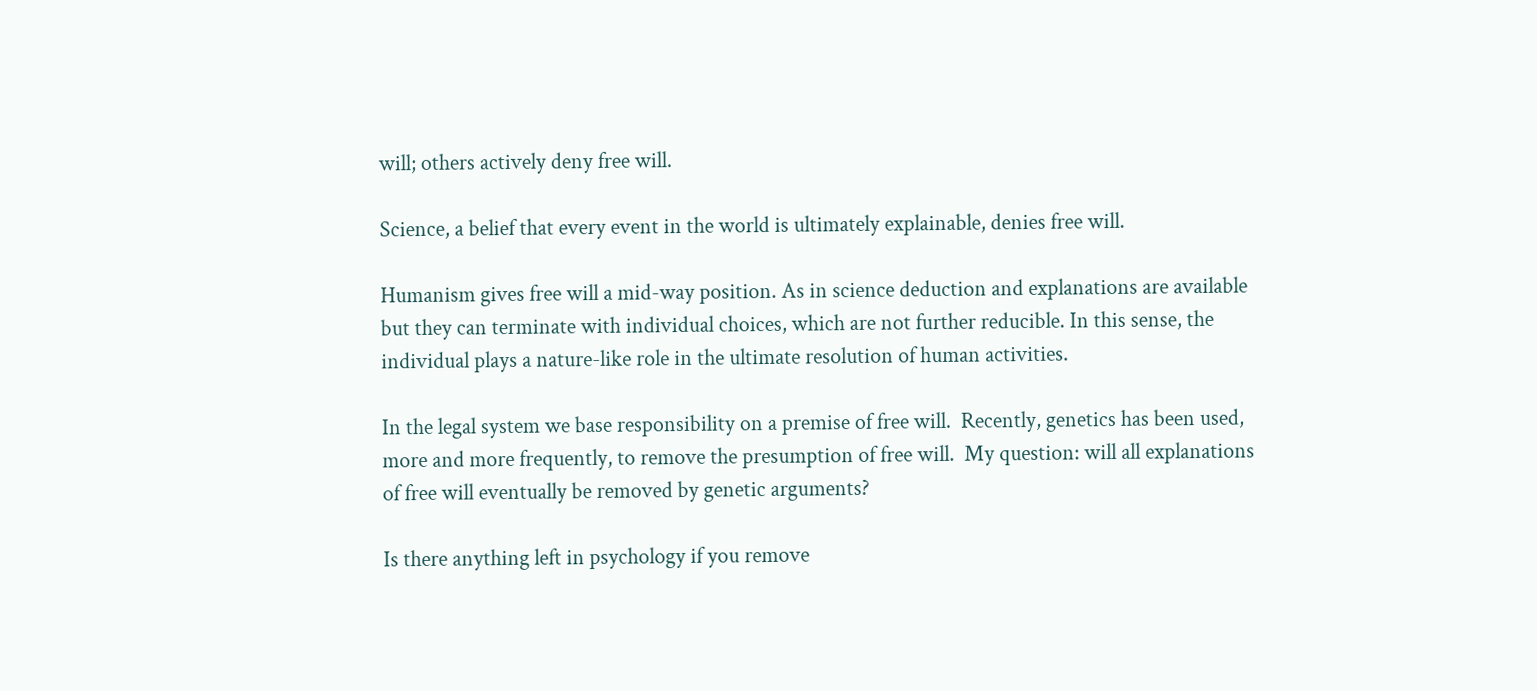will; others actively deny free will.

Science, a belief that every event in the world is ultimately explainable, denies free will.

Humanism gives free will a mid-way position. As in science deduction and explanations are available but they can terminate with individual choices, which are not further reducible. In this sense, the individual plays a nature-like role in the ultimate resolution of human activities.

In the legal system we base responsibility on a premise of free will.  Recently, genetics has been used, more and more frequently, to remove the presumption of free will.  My question: will all explanations of free will eventually be removed by genetic arguments?

Is there anything left in psychology if you remove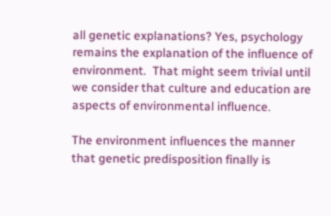all genetic explanations? Yes, psychology remains the explanation of the influence of environment.  That might seem trivial until we consider that culture and education are aspects of environmental influence.

The environment influences the manner that genetic predisposition finally is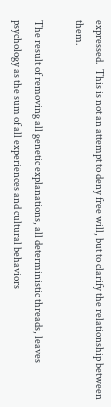expressed.  This is not an attempt to deny free will, but to clarify the relationship between them.

The result of removing all genetic explanations, all deterministic threads, leaves psychology as the sum of all experiences and cultural behaviors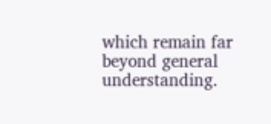which remain far beyond general understanding.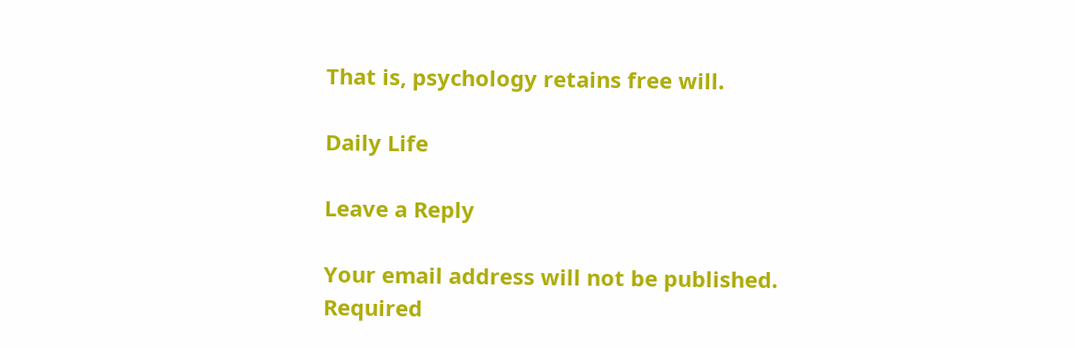That is, psychology retains free will.

Daily Life

Leave a Reply

Your email address will not be published. Required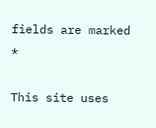fields are marked *

This site uses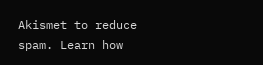Akismet to reduce spam. Learn how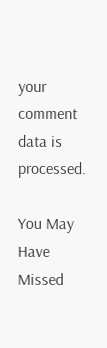your comment data is processed.

You May Have Missed